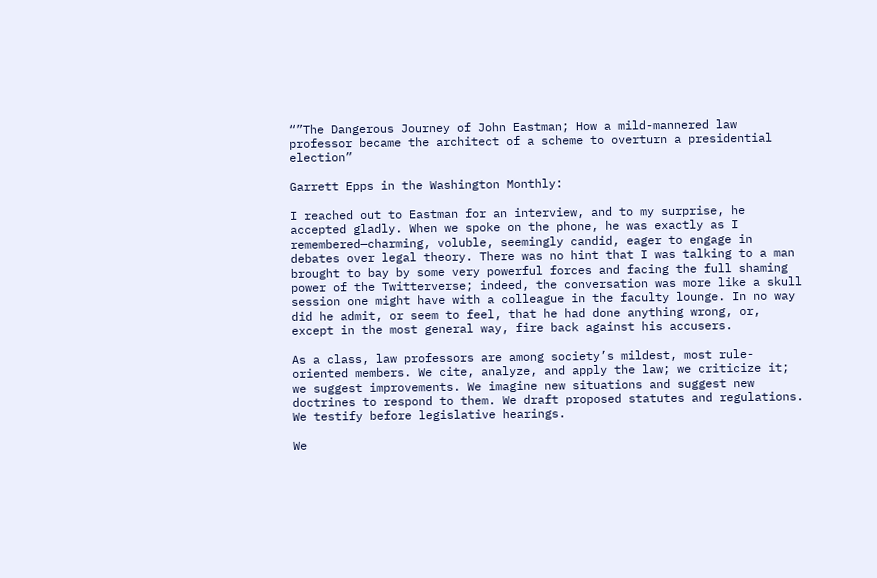“”The Dangerous Journey of John Eastman; How a mild-mannered law professor became the architect of a scheme to overturn a presidential election”

Garrett Epps in the Washington Monthly:

I reached out to Eastman for an interview, and to my surprise, he accepted gladly. When we spoke on the phone, he was exactly as I remembered—charming, voluble, seemingly candid, eager to engage in debates over legal theory. There was no hint that I was talking to a man brought to bay by some very powerful forces and facing the full shaming power of the Twitterverse; indeed, the conversation was more like a skull session one might have with a colleague in the faculty lounge. In no way did he admit, or seem to feel, that he had done anything wrong, or, except in the most general way, fire back against his accusers.

As a class, law professors are among society’s mildest, most rule-oriented members. We cite, analyze, and apply the law; we criticize it; we suggest improvements. We imagine new situations and suggest new doctrines to respond to them. We draft proposed statutes and regulations. We testify before legislative hearings.

We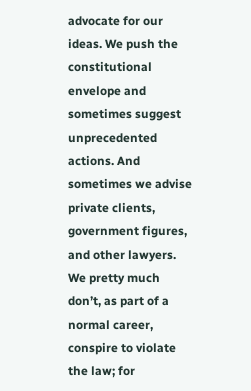advocate for our ideas. We push the constitutional envelope and sometimes suggest unprecedented actions. And sometimes we advise private clients, government figures, and other lawyers. We pretty much don’t, as part of a normal career, conspire to violate the law; for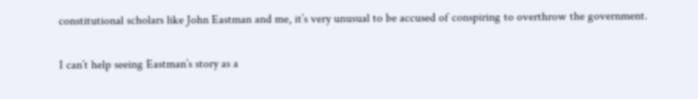constitutional scholars like John Eastman and me, it’s very unusual to be accused of conspiring to overthrow the government.

I can’t help seeing Eastman’s story as a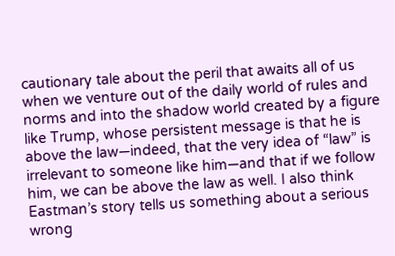cautionary tale about the peril that awaits all of us when we venture out of the daily world of rules and norms and into the shadow world created by a figure like Trump, whose persistent message is that he is above the law—indeed, that the very idea of “law” is irrelevant to someone like him—and that if we follow him, we can be above the law as well. I also think Eastman’s story tells us something about a serious wrong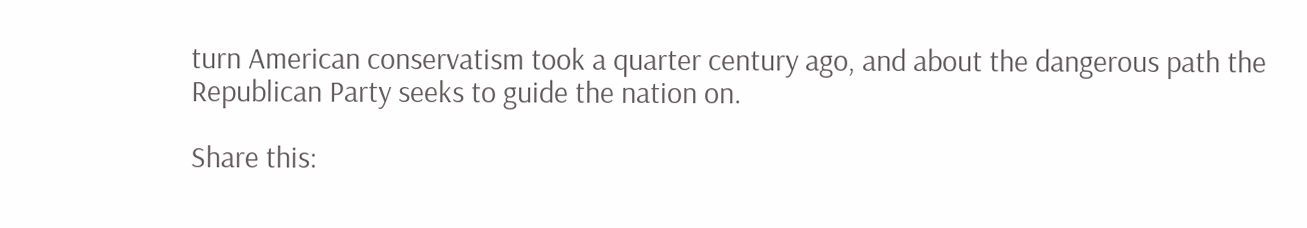turn American conservatism took a quarter century ago, and about the dangerous path the Republican Party seeks to guide the nation on.

Share this: